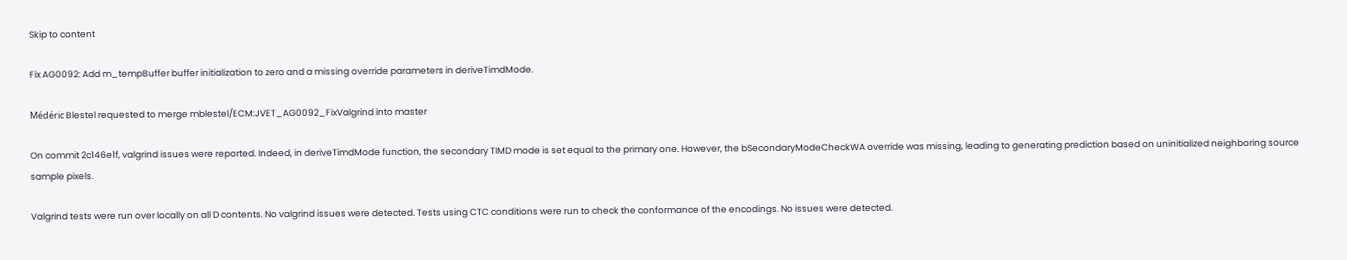Skip to content

Fix AG0092: Add m_tempBuffer buffer initialization to zero and a missing override parameters in deriveTimdMode.

Médéric Blestel requested to merge mblestel/ECM:JVET_AG0092_FixValgrind into master

On commit 2c146e1f, valgrind issues were reported. Indeed, in deriveTimdMode function, the secondary TIMD mode is set equal to the primary one. However, the bSecondaryModeCheckWA override was missing, leading to generating prediction based on uninitialized neighboring source sample pixels.

Valgrind tests were run over locally on all D contents. No valgrind issues were detected. Tests using CTC conditions were run to check the conformance of the encodings. No issues were detected.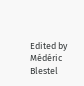Edited by Médéric Blestel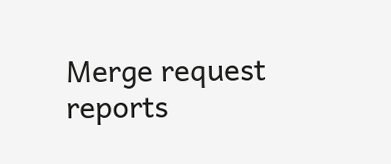Merge request reports